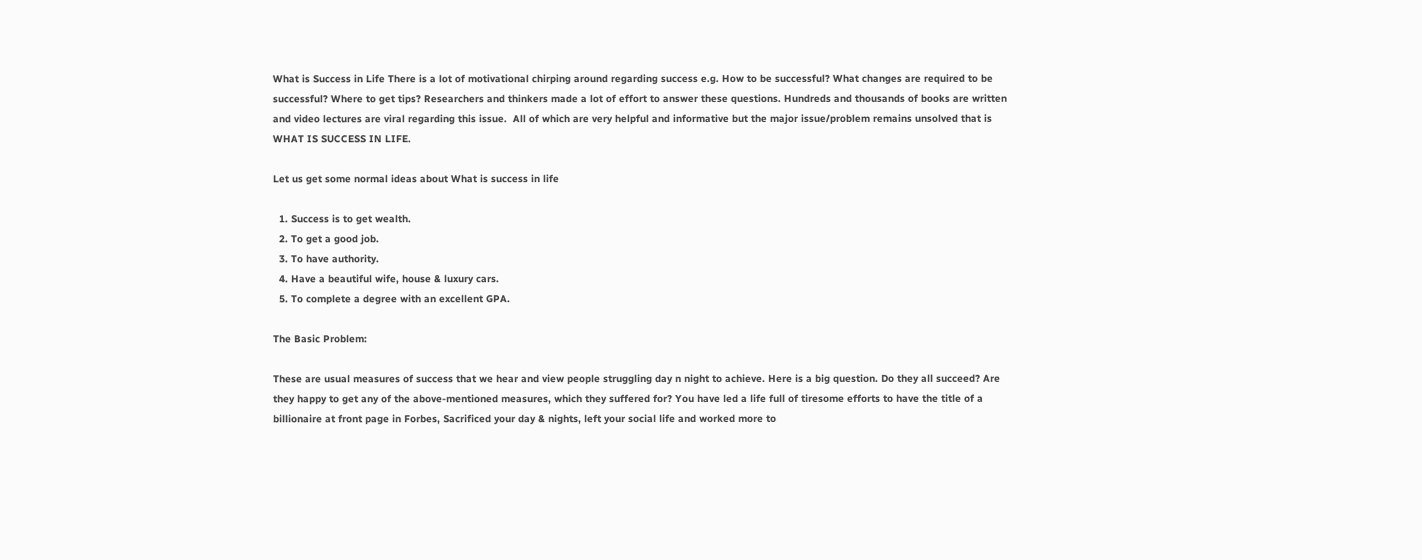What is Success in Life There is a lot of motivational chirping around regarding success e.g. How to be successful? What changes are required to be successful? Where to get tips? Researchers and thinkers made a lot of effort to answer these questions. Hundreds and thousands of books are written and video lectures are viral regarding this issue.  All of which are very helpful and informative but the major issue/problem remains unsolved that is WHAT IS SUCCESS IN LIFE.

Let us get some normal ideas about What is success in life

  1. Success is to get wealth.
  2. To get a good job.
  3. To have authority.
  4. Have a beautiful wife, house & luxury cars.
  5. To complete a degree with an excellent GPA.

The Basic Problem:

These are usual measures of success that we hear and view people struggling day n night to achieve. Here is a big question. Do they all succeed? Are they happy to get any of the above-mentioned measures, which they suffered for? You have led a life full of tiresome efforts to have the title of a billionaire at front page in Forbes, Sacrificed your day & nights, left your social life and worked more to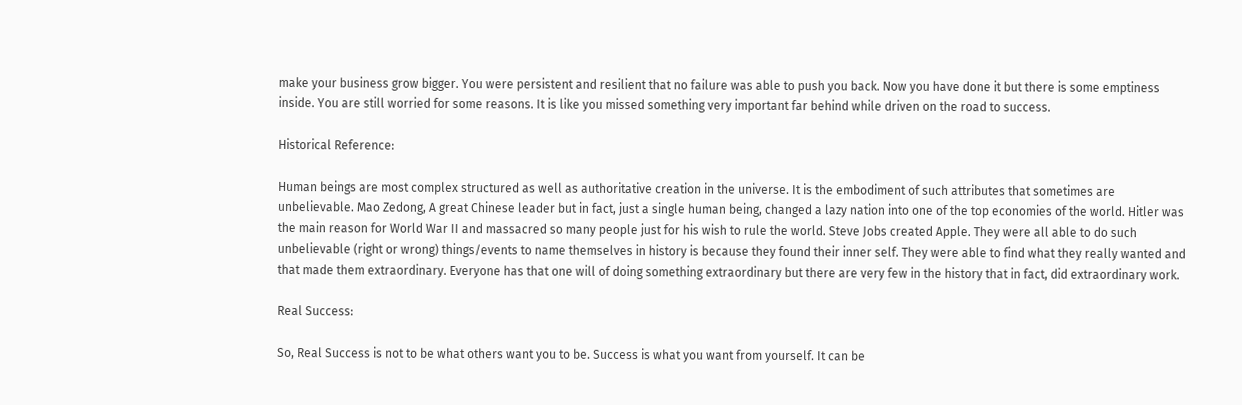make your business grow bigger. You were persistent and resilient that no failure was able to push you back. Now you have done it but there is some emptiness inside. You are still worried for some reasons. It is like you missed something very important far behind while driven on the road to success.

Historical Reference:

Human beings are most complex structured as well as authoritative creation in the universe. It is the embodiment of such attributes that sometimes are unbelievable. Mao Zedong, A great Chinese leader but in fact, just a single human being, changed a lazy nation into one of the top economies of the world. Hitler was the main reason for World War II and massacred so many people just for his wish to rule the world. Steve Jobs created Apple. They were all able to do such unbelievable (right or wrong) things/events to name themselves in history is because they found their inner self. They were able to find what they really wanted and that made them extraordinary. Everyone has that one will of doing something extraordinary but there are very few in the history that in fact, did extraordinary work.

Real Success:

So, Real Success is not to be what others want you to be. Success is what you want from yourself. It can be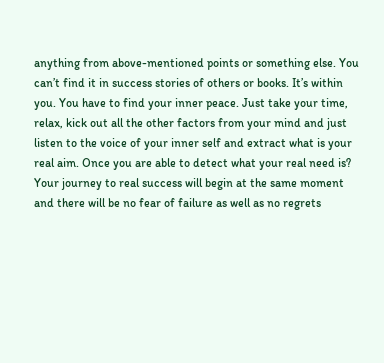anything from above-mentioned points or something else. You can’t find it in success stories of others or books. It’s within you. You have to find your inner peace. Just take your time, relax, kick out all the other factors from your mind and just listen to the voice of your inner self and extract what is your real aim. Once you are able to detect what your real need is? Your journey to real success will begin at the same moment and there will be no fear of failure as well as no regrets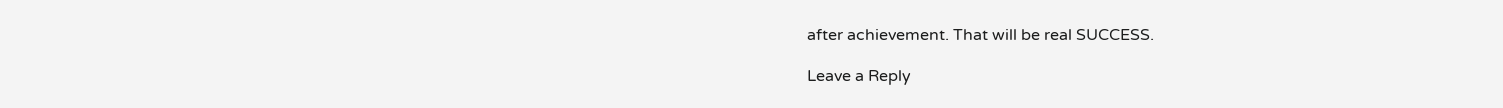after achievement. That will be real SUCCESS.

Leave a Reply